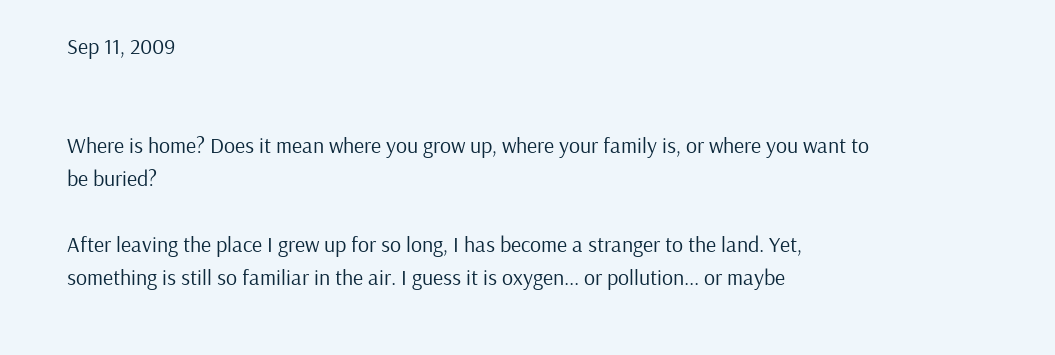Sep 11, 2009


Where is home? Does it mean where you grow up, where your family is, or where you want to be buried?

After leaving the place I grew up for so long, I has become a stranger to the land. Yet, something is still so familiar in the air. I guess it is oxygen... or pollution... or maybe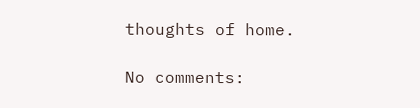thoughts of home.

No comments: